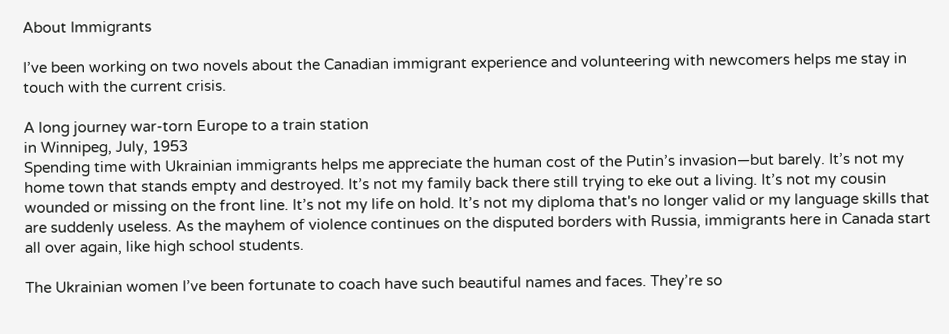About Immigrants

I’ve been working on two novels about the Canadian immigrant experience and volunteering with newcomers helps me stay in touch with the current crisis.

A long journey war-torn Europe to a train station
in Winnipeg, July, 1953
Spending time with Ukrainian immigrants helps me appreciate the human cost of the Putin’s invasion—but barely. It’s not my home town that stands empty and destroyed. It’s not my family back there still trying to eke out a living. It’s not my cousin wounded or missing on the front line. It’s not my life on hold. It’s not my diploma that's no longer valid or my language skills that are suddenly useless. As the mayhem of violence continues on the disputed borders with Russia, immigrants here in Canada start all over again, like high school students.

The Ukrainian women I’ve been fortunate to coach have such beautiful names and faces. They’re so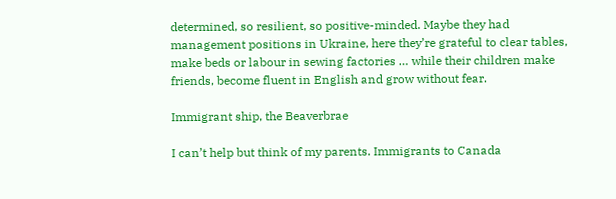determined, so resilient, so positive-minded. Maybe they had management positions in Ukraine, here they’re grateful to clear tables, make beds or labour in sewing factories … while their children make friends, become fluent in English and grow without fear.

Immigrant ship, the Beaverbrae

I can’t help but think of my parents. Immigrants to Canada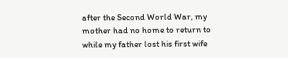after the Second World War, my mother had no home to return to while my father lost his first wife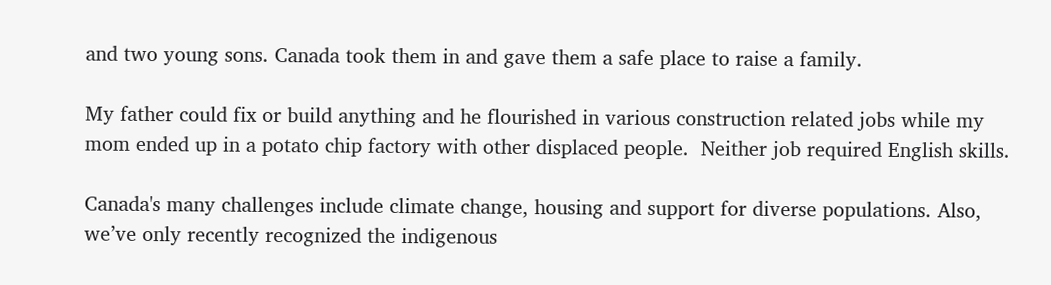and two young sons. Canada took them in and gave them a safe place to raise a family.

My father could fix or build anything and he flourished in various construction related jobs while my mom ended up in a potato chip factory with other displaced people.  Neither job required English skills.

Canada's many challenges include climate change, housing and support for diverse populations. Also, we’ve only recently recognized the indigenous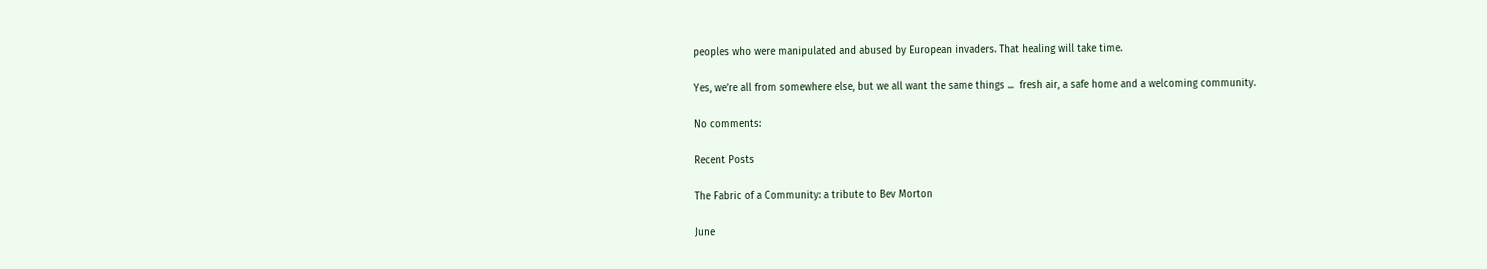peoples who were manipulated and abused by European invaders. That healing will take time.

Yes, we’re all from somewhere else, but we all want the same things ...  fresh air, a safe home and a welcoming community.

No comments:

Recent Posts

The Fabric of a Community: a tribute to Bev Morton

June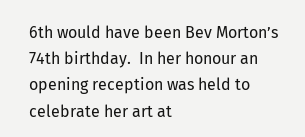6th would have been Bev Morton’s 74th birthday.  In her honour an opening reception was held to celebrate her art at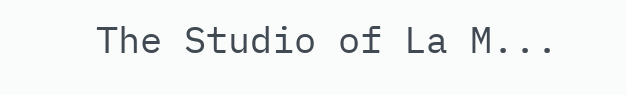The Studio of La M...